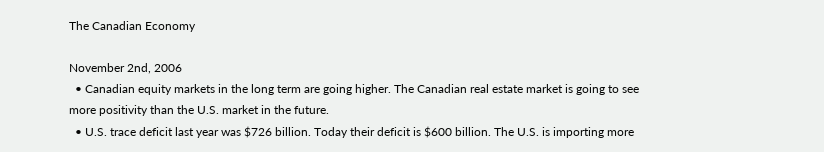The Canadian Economy

November 2nd, 2006
  • Canadian equity markets in the long term are going higher. The Canadian real estate market is going to see more positivity than the U.S. market in the future.
  • U.S. trace deficit last year was $726 billion. Today their deficit is $600 billion. The U.S. is importing more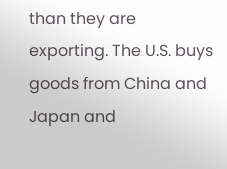than they are exporting. The U.S. buys goods from China and Japan and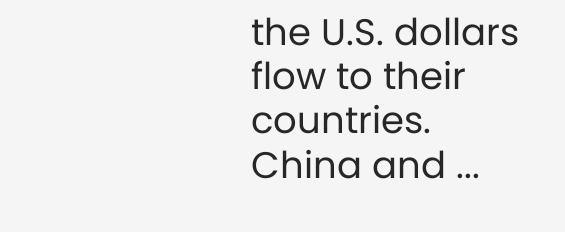the U.S. dollars flow to their countries. China and ...